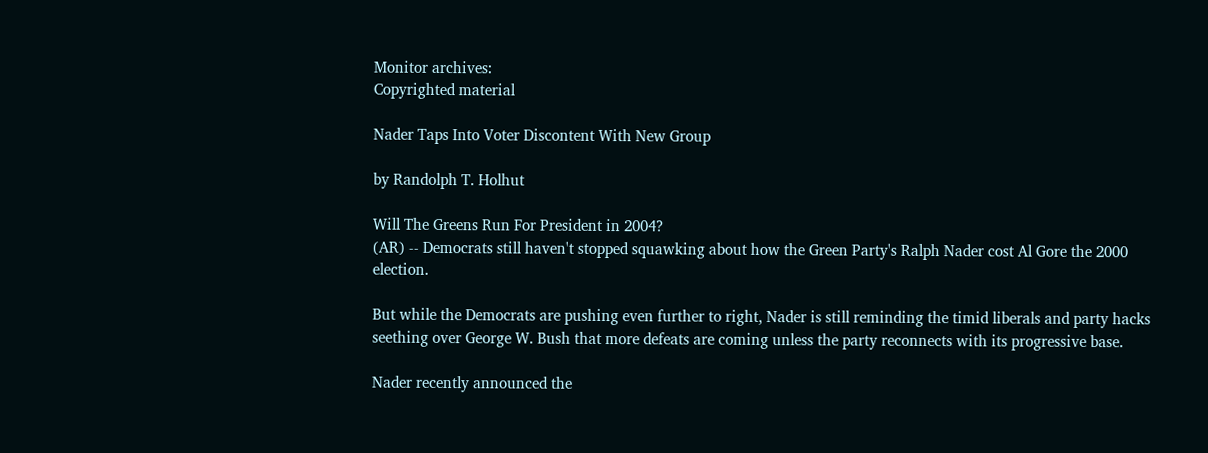Monitor archives:
Copyrighted material

Nader Taps Into Voter Discontent With New Group

by Randolph T. Holhut

Will The Greens Run For President in 2004?
(AR) -- Democrats still haven't stopped squawking about how the Green Party's Ralph Nader cost Al Gore the 2000 election.

But while the Democrats are pushing even further to right, Nader is still reminding the timid liberals and party hacks seething over George W. Bush that more defeats are coming unless the party reconnects with its progressive base.

Nader recently announced the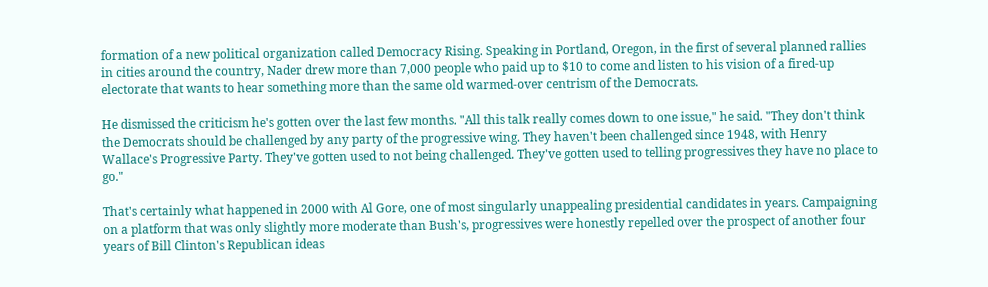formation of a new political organization called Democracy Rising. Speaking in Portland, Oregon, in the first of several planned rallies in cities around the country, Nader drew more than 7,000 people who paid up to $10 to come and listen to his vision of a fired-up electorate that wants to hear something more than the same old warmed-over centrism of the Democrats.

He dismissed the criticism he's gotten over the last few months. "All this talk really comes down to one issue," he said. "They don't think the Democrats should be challenged by any party of the progressive wing. They haven't been challenged since 1948, with Henry Wallace's Progressive Party. They've gotten used to not being challenged. They've gotten used to telling progressives they have no place to go."

That's certainly what happened in 2000 with Al Gore, one of most singularly unappealing presidential candidates in years. Campaigning on a platform that was only slightly more moderate than Bush's, progressives were honestly repelled over the prospect of another four years of Bill Clinton's Republican ideas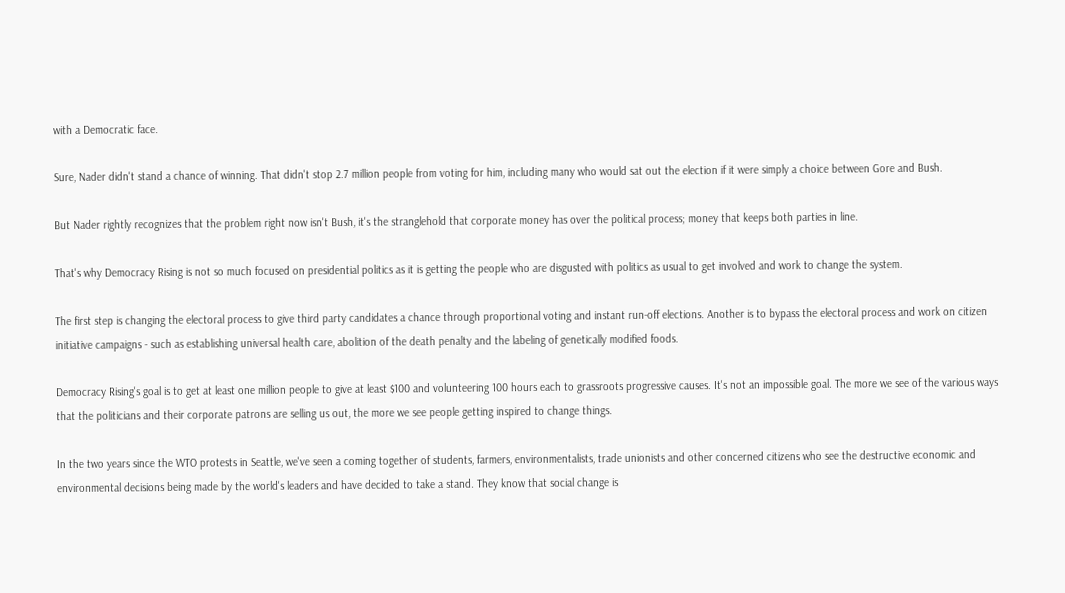with a Democratic face.

Sure, Nader didn't stand a chance of winning. That didn't stop 2.7 million people from voting for him, including many who would sat out the election if it were simply a choice between Gore and Bush.

But Nader rightly recognizes that the problem right now isn't Bush, it's the stranglehold that corporate money has over the political process; money that keeps both parties in line.

That's why Democracy Rising is not so much focused on presidential politics as it is getting the people who are disgusted with politics as usual to get involved and work to change the system.

The first step is changing the electoral process to give third party candidates a chance through proportional voting and instant run-off elections. Another is to bypass the electoral process and work on citizen initiative campaigns - such as establishing universal health care, abolition of the death penalty and the labeling of genetically modified foods.

Democracy Rising's goal is to get at least one million people to give at least $100 and volunteering 100 hours each to grassroots progressive causes. It's not an impossible goal. The more we see of the various ways that the politicians and their corporate patrons are selling us out, the more we see people getting inspired to change things.

In the two years since the WTO protests in Seattle, we've seen a coming together of students, farmers, environmentalists, trade unionists and other concerned citizens who see the destructive economic and environmental decisions being made by the world's leaders and have decided to take a stand. They know that social change is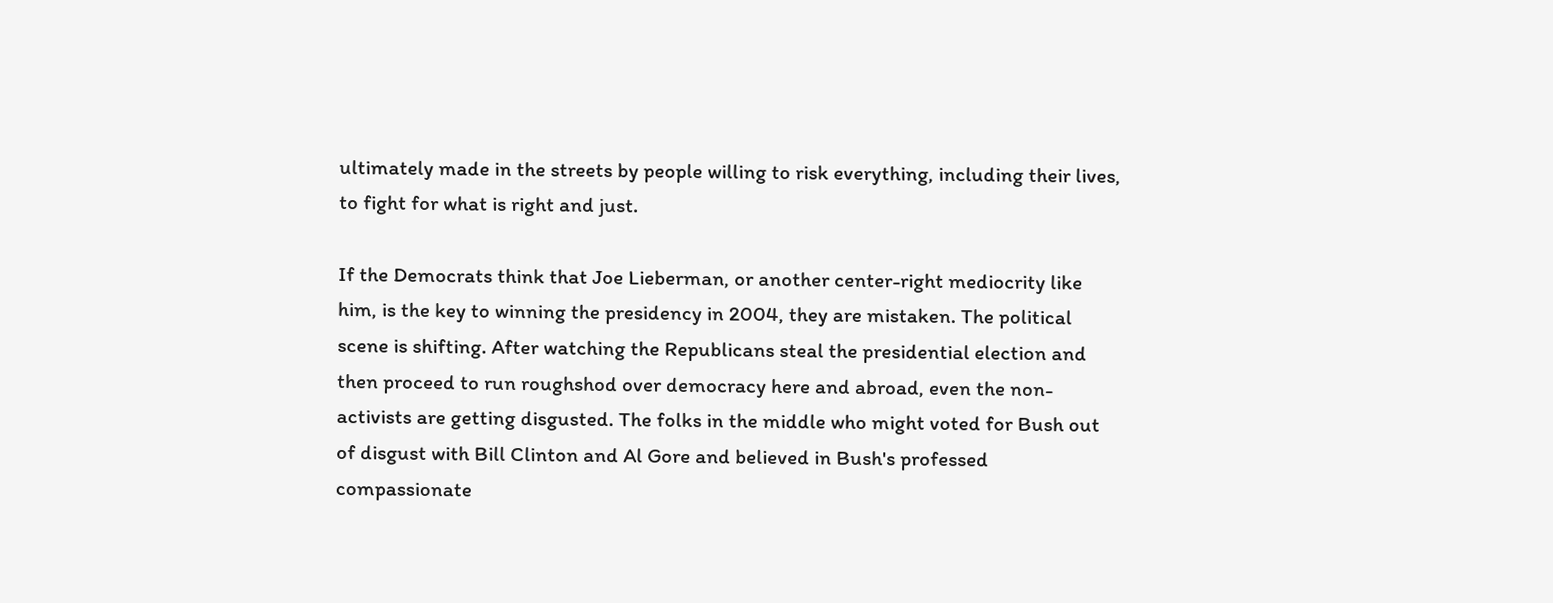ultimately made in the streets by people willing to risk everything, including their lives, to fight for what is right and just.

If the Democrats think that Joe Lieberman, or another center-right mediocrity like him, is the key to winning the presidency in 2004, they are mistaken. The political scene is shifting. After watching the Republicans steal the presidential election and then proceed to run roughshod over democracy here and abroad, even the non-activists are getting disgusted. The folks in the middle who might voted for Bush out of disgust with Bill Clinton and Al Gore and believed in Bush's professed compassionate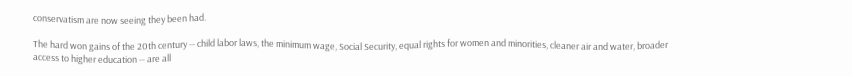conservatism are now seeing they been had.

The hard won gains of the 20th century -- child labor laws, the minimum wage, Social Security, equal rights for women and minorities, cleaner air and water, broader access to higher education -- are all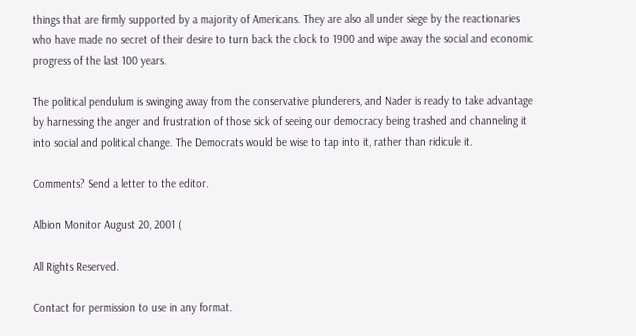things that are firmly supported by a majority of Americans. They are also all under siege by the reactionaries who have made no secret of their desire to turn back the clock to 1900 and wipe away the social and economic progress of the last 100 years.

The political pendulum is swinging away from the conservative plunderers, and Nader is ready to take advantage by harnessing the anger and frustration of those sick of seeing our democracy being trashed and channeling it into social and political change. The Democrats would be wise to tap into it, rather than ridicule it.

Comments? Send a letter to the editor.

Albion Monitor August 20, 2001 (

All Rights Reserved.

Contact for permission to use in any format.